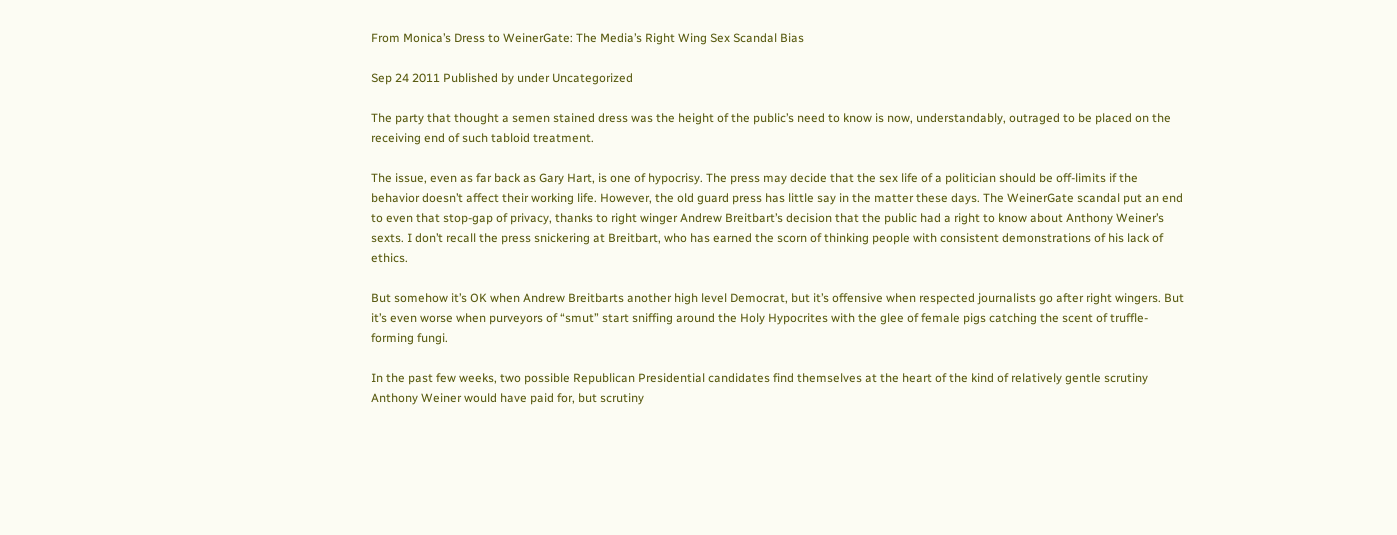From Monica’s Dress to WeinerGate: The Media’s Right Wing Sex Scandal Bias

Sep 24 2011 Published by under Uncategorized

The party that thought a semen stained dress was the height of the public’s need to know is now, understandably, outraged to be placed on the receiving end of such tabloid treatment.

The issue, even as far back as Gary Hart, is one of hypocrisy. The press may decide that the sex life of a politician should be off-limits if the behavior doesn’t affect their working life. However, the old guard press has little say in the matter these days. The WeinerGate scandal put an end to even that stop-gap of privacy, thanks to right winger Andrew Breitbart’s decision that the public had a right to know about Anthony Weiner’s sexts. I don’t recall the press snickering at Breitbart, who has earned the scorn of thinking people with consistent demonstrations of his lack of ethics.

But somehow it’s OK when Andrew Breitbarts another high level Democrat, but it’s offensive when respected journalists go after right wingers. But it’s even worse when purveyors of “smut” start sniffing around the Holy Hypocrites with the glee of female pigs catching the scent of truffle-forming fungi.

In the past few weeks, two possible Republican Presidential candidates find themselves at the heart of the kind of relatively gentle scrutiny Anthony Weiner would have paid for, but scrutiny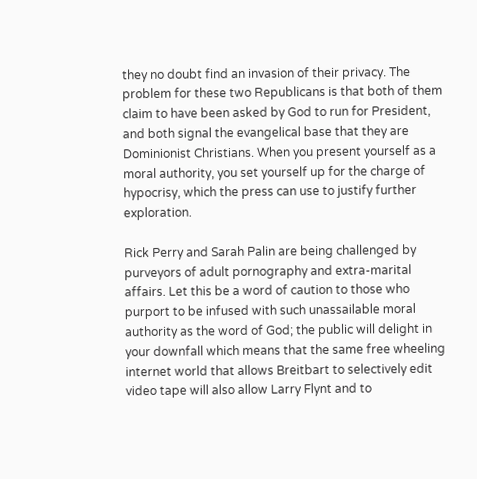they no doubt find an invasion of their privacy. The problem for these two Republicans is that both of them claim to have been asked by God to run for President, and both signal the evangelical base that they are Dominionist Christians. When you present yourself as a moral authority, you set yourself up for the charge of hypocrisy, which the press can use to justify further exploration.

Rick Perry and Sarah Palin are being challenged by purveyors of adult pornography and extra-marital affairs. Let this be a word of caution to those who purport to be infused with such unassailable moral authority as the word of God; the public will delight in your downfall which means that the same free wheeling internet world that allows Breitbart to selectively edit video tape will also allow Larry Flynt and to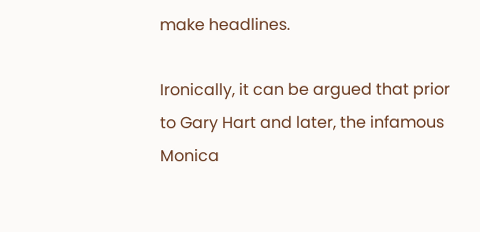make headlines.

Ironically, it can be argued that prior to Gary Hart and later, the infamous Monica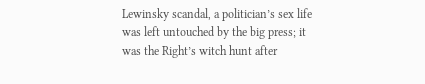Lewinsky scandal, a politician’s sex life was left untouched by the big press; it was the Right’s witch hunt after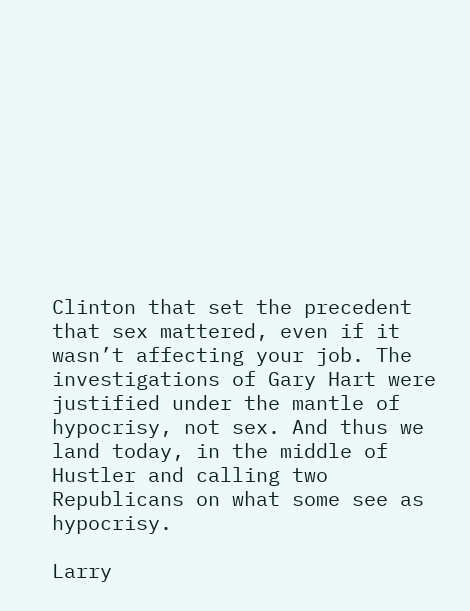Clinton that set the precedent that sex mattered, even if it wasn’t affecting your job. The investigations of Gary Hart were justified under the mantle of hypocrisy, not sex. And thus we land today, in the middle of Hustler and calling two Republicans on what some see as hypocrisy.

Larry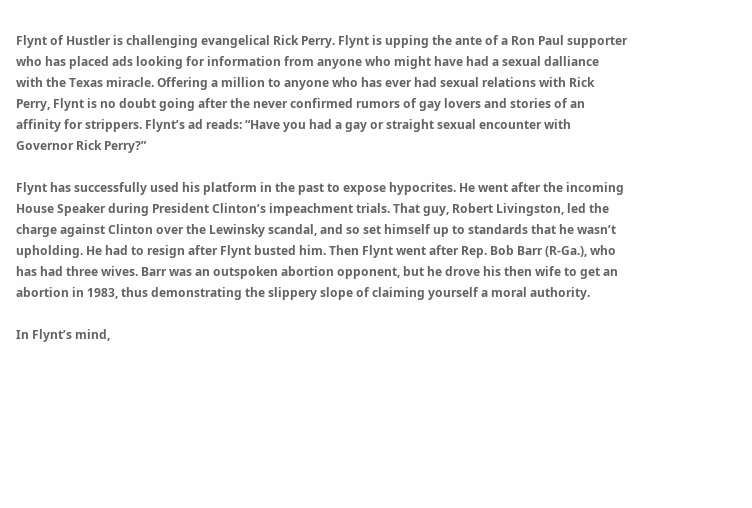Flynt of Hustler is challenging evangelical Rick Perry. Flynt is upping the ante of a Ron Paul supporter who has placed ads looking for information from anyone who might have had a sexual dalliance with the Texas miracle. Offering a million to anyone who has ever had sexual relations with Rick Perry, Flynt is no doubt going after the never confirmed rumors of gay lovers and stories of an affinity for strippers. Flynt’s ad reads: “Have you had a gay or straight sexual encounter with Governor Rick Perry?”

Flynt has successfully used his platform in the past to expose hypocrites. He went after the incoming House Speaker during President Clinton’s impeachment trials. That guy, Robert Livingston, led the charge against Clinton over the Lewinsky scandal, and so set himself up to standards that he wasn’t upholding. He had to resign after Flynt busted him. Then Flynt went after Rep. Bob Barr (R-Ga.), who has had three wives. Barr was an outspoken abortion opponent, but he drove his then wife to get an abortion in 1983, thus demonstrating the slippery slope of claiming yourself a moral authority.

In Flynt’s mind,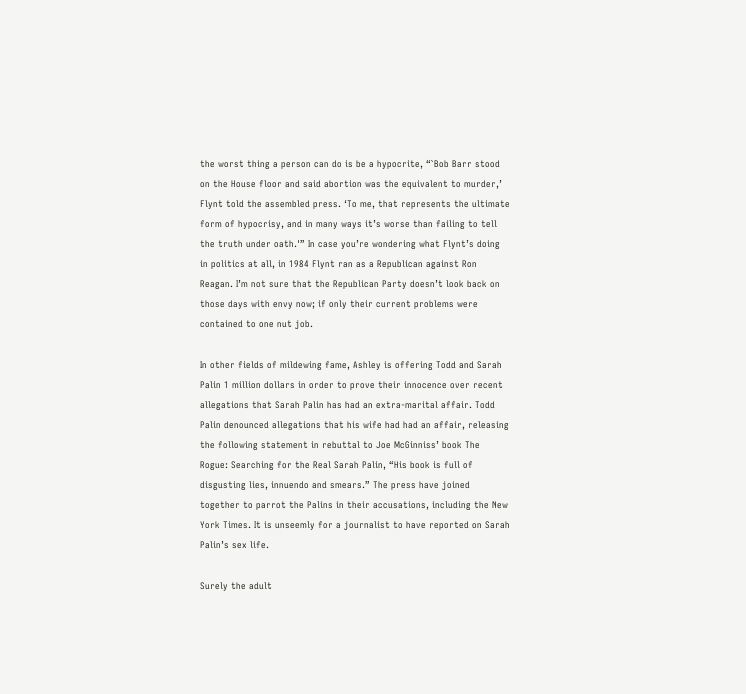the worst thing a person can do is be a hypocrite, “`Bob Barr stood on the House floor and said abortion was the equivalent to murder,’ Flynt told the assembled press. ‘To me, that represents the ultimate form of hypocrisy, and in many ways it’s worse than failing to tell the truth under oath.'” In case you’re wondering what Flynt’s doing in politics at all, in 1984 Flynt ran as a Republican against Ron Reagan. I’m not sure that the Republican Party doesn’t look back on those days with envy now; if only their current problems were contained to one nut job.

In other fields of mildewing fame, Ashley is offering Todd and Sarah Palin 1 million dollars in order to prove their innocence over recent allegations that Sarah Palin has had an extra-marital affair. Todd Palin denounced allegations that his wife had had an affair, releasing the following statement in rebuttal to Joe McGinniss’ book The Rogue: Searching for the Real Sarah Palin, “His book is full of disgusting lies, innuendo and smears.” The press have joined together to parrot the Palins in their accusations, including the New York Times. It is unseemly for a journalist to have reported on Sarah Palin’s sex life.

Surely the adult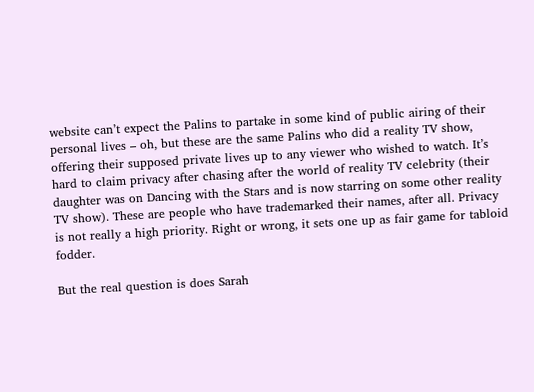website can’t expect the Palins to partake in some kind of public airing of their personal lives – oh, but these are the same Palins who did a reality TV show, offering their supposed private lives up to any viewer who wished to watch. It’s hard to claim privacy after chasing after the world of reality TV celebrity (their daughter was on Dancing with the Stars and is now starring on some other reality TV show). These are people who have trademarked their names, after all. Privacy is not really a high priority. Right or wrong, it sets one up as fair game for tabloid fodder.

But the real question is does Sarah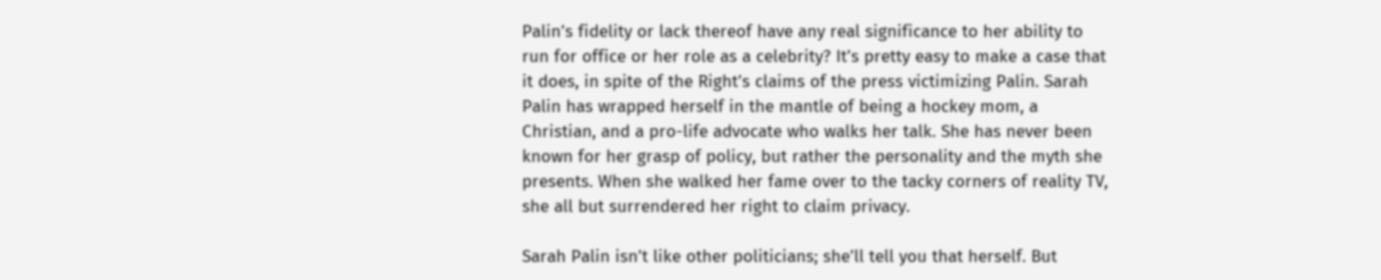Palin’s fidelity or lack thereof have any real significance to her ability to run for office or her role as a celebrity? It’s pretty easy to make a case that it does, in spite of the Right’s claims of the press victimizing Palin. Sarah Palin has wrapped herself in the mantle of being a hockey mom, a Christian, and a pro-life advocate who walks her talk. She has never been known for her grasp of policy, but rather the personality and the myth she presents. When she walked her fame over to the tacky corners of reality TV, she all but surrendered her right to claim privacy.

Sarah Palin isn’t like other politicians; she’ll tell you that herself. But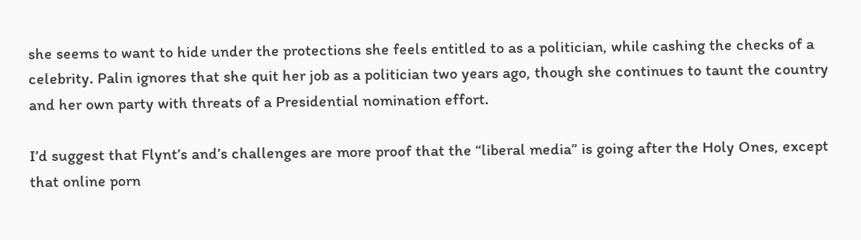she seems to want to hide under the protections she feels entitled to as a politician, while cashing the checks of a celebrity. Palin ignores that she quit her job as a politician two years ago, though she continues to taunt the country and her own party with threats of a Presidential nomination effort.

I’d suggest that Flynt’s and’s challenges are more proof that the “liberal media” is going after the Holy Ones, except that online porn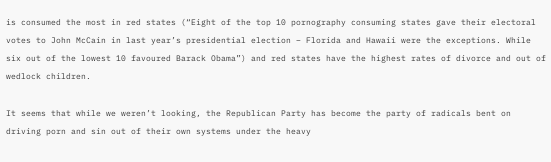is consumed the most in red states (“Eight of the top 10 pornography consuming states gave their electoral votes to John McCain in last year’s presidential election – Florida and Hawaii were the exceptions. While six out of the lowest 10 favoured Barack Obama”) and red states have the highest rates of divorce and out of wedlock children.

It seems that while we weren’t looking, the Republican Party has become the party of radicals bent on driving porn and sin out of their own systems under the heavy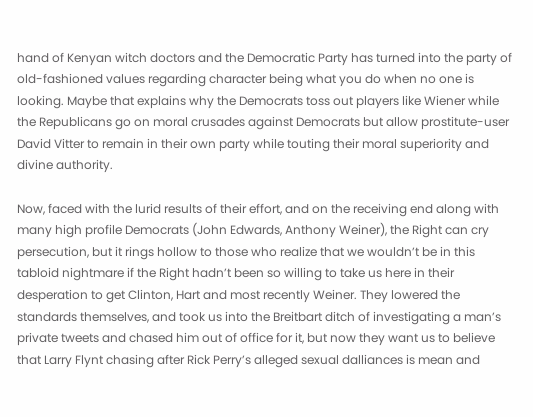hand of Kenyan witch doctors and the Democratic Party has turned into the party of old-fashioned values regarding character being what you do when no one is looking. Maybe that explains why the Democrats toss out players like Wiener while the Republicans go on moral crusades against Democrats but allow prostitute-user David Vitter to remain in their own party while touting their moral superiority and divine authority.

Now, faced with the lurid results of their effort, and on the receiving end along with many high profile Democrats (John Edwards, Anthony Weiner), the Right can cry persecution, but it rings hollow to those who realize that we wouldn’t be in this tabloid nightmare if the Right hadn’t been so willing to take us here in their desperation to get Clinton, Hart and most recently Weiner. They lowered the standards themselves, and took us into the Breitbart ditch of investigating a man’s private tweets and chased him out of office for it, but now they want us to believe that Larry Flynt chasing after Rick Perry’s alleged sexual dalliances is mean and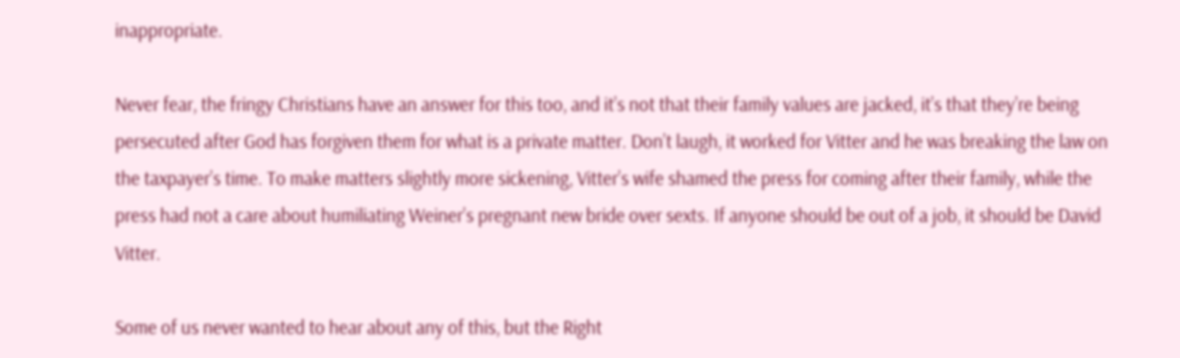inappropriate.

Never fear, the fringy Christians have an answer for this too, and it’s not that their family values are jacked, it’s that they’re being persecuted after God has forgiven them for what is a private matter. Don’t laugh, it worked for Vitter and he was breaking the law on the taxpayer’s time. To make matters slightly more sickening, Vitter’s wife shamed the press for coming after their family, while the press had not a care about humiliating Weiner’s pregnant new bride over sexts. If anyone should be out of a job, it should be David Vitter.

Some of us never wanted to hear about any of this, but the Right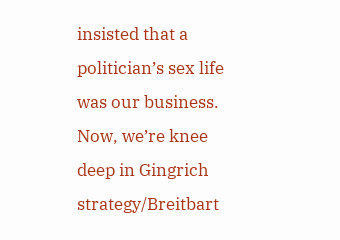insisted that a politician’s sex life was our business. Now, we’re knee deep in Gingrich strategy/Breitbart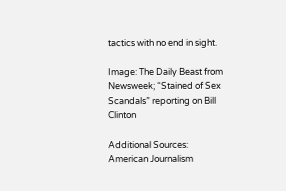tactics with no end in sight.

Image: The Daily Beast from Newsweek; “Stained of Sex Scandals” reporting on Bill Clinton

Additional Sources:
American Journalism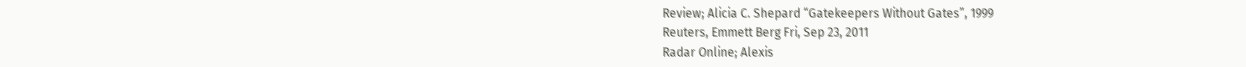Review; Alicia C. Shepard “Gatekeepers Without Gates”, 1999
Reuters, Emmett Berg Fri, Sep 23, 2011
Radar Online; Alexis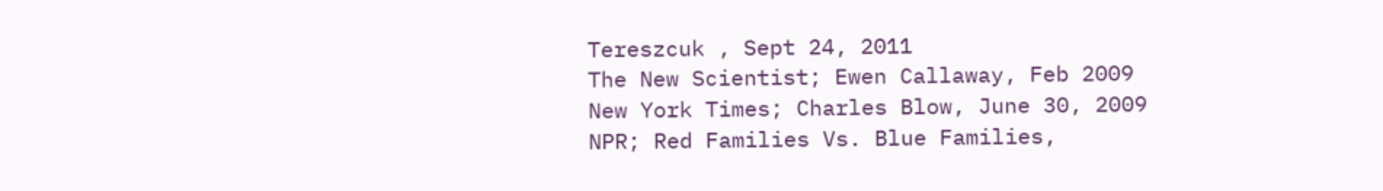Tereszcuk , Sept 24, 2011
The New Scientist; Ewen Callaway, Feb 2009
New York Times; Charles Blow, June 30, 2009
NPR; Red Families Vs. Blue Families,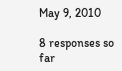May 9, 2010

8 responses so far